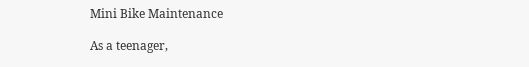Mini Bike Maintenance

As a teenager,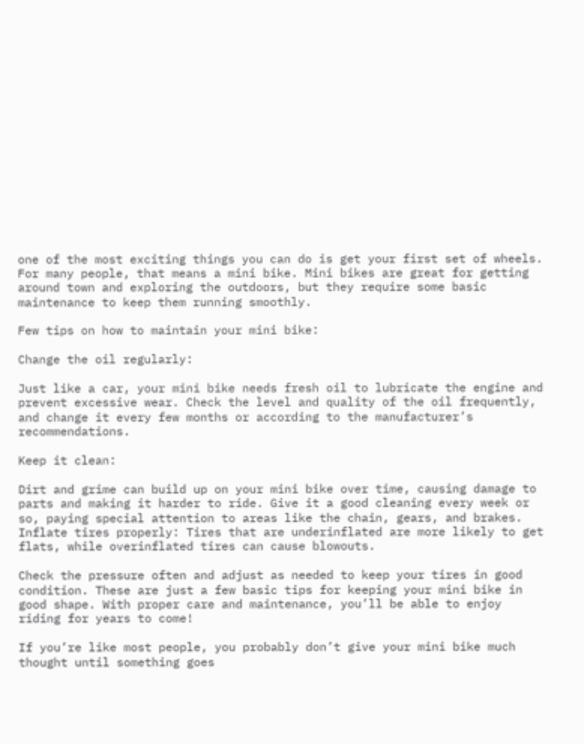one of the most exciting things you can do is get your first set of wheels. For many people, that means a mini bike. Mini bikes are great for getting around town and exploring the outdoors, but they require some basic maintenance to keep them running smoothly.

Few tips on how to maintain your mini bike:

Change the oil regularly:

Just like a car, your mini bike needs fresh oil to lubricate the engine and prevent excessive wear. Check the level and quality of the oil frequently, and change it every few months or according to the manufacturer’s recommendations.

Keep it clean:

Dirt and grime can build up on your mini bike over time, causing damage to parts and making it harder to ride. Give it a good cleaning every week or so, paying special attention to areas like the chain, gears, and brakes. Inflate tires properly: Tires that are underinflated are more likely to get flats, while overinflated tires can cause blowouts.

Check the pressure often and adjust as needed to keep your tires in good condition. These are just a few basic tips for keeping your mini bike in good shape. With proper care and maintenance, you’ll be able to enjoy riding for years to come!

If you’re like most people, you probably don’t give your mini bike much thought until something goes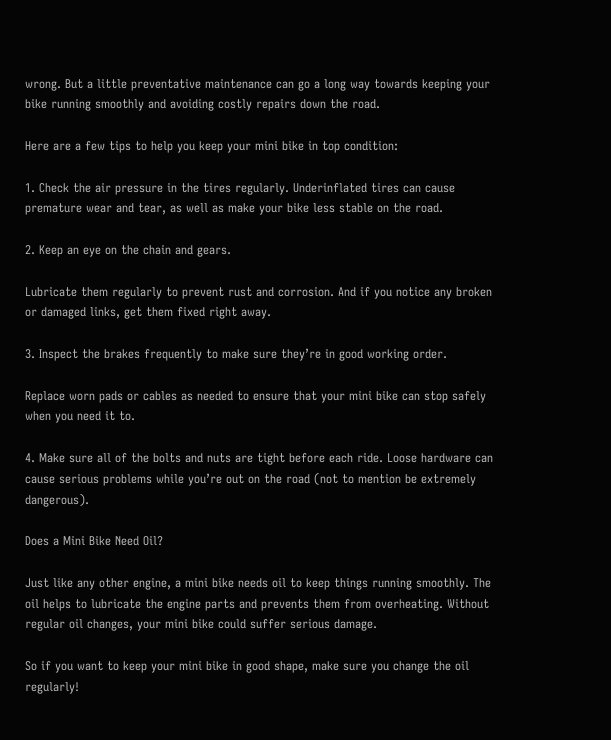wrong. But a little preventative maintenance can go a long way towards keeping your bike running smoothly and avoiding costly repairs down the road.

Here are a few tips to help you keep your mini bike in top condition:

1. Check the air pressure in the tires regularly. Underinflated tires can cause premature wear and tear, as well as make your bike less stable on the road.

2. Keep an eye on the chain and gears.

Lubricate them regularly to prevent rust and corrosion. And if you notice any broken or damaged links, get them fixed right away.

3. Inspect the brakes frequently to make sure they’re in good working order.

Replace worn pads or cables as needed to ensure that your mini bike can stop safely when you need it to.

4. Make sure all of the bolts and nuts are tight before each ride. Loose hardware can cause serious problems while you’re out on the road (not to mention be extremely dangerous).

Does a Mini Bike Need Oil?

Just like any other engine, a mini bike needs oil to keep things running smoothly. The oil helps to lubricate the engine parts and prevents them from overheating. Without regular oil changes, your mini bike could suffer serious damage.

So if you want to keep your mini bike in good shape, make sure you change the oil regularly!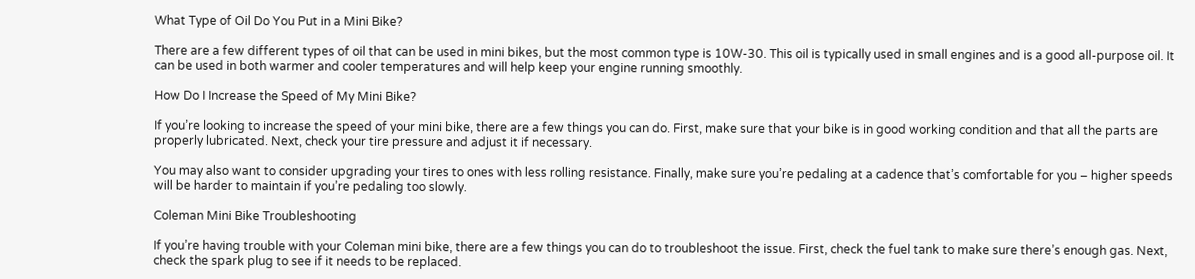What Type of Oil Do You Put in a Mini Bike?

There are a few different types of oil that can be used in mini bikes, but the most common type is 10W-30. This oil is typically used in small engines and is a good all-purpose oil. It can be used in both warmer and cooler temperatures and will help keep your engine running smoothly.

How Do I Increase the Speed of My Mini Bike?

If you’re looking to increase the speed of your mini bike, there are a few things you can do. First, make sure that your bike is in good working condition and that all the parts are properly lubricated. Next, check your tire pressure and adjust it if necessary.

You may also want to consider upgrading your tires to ones with less rolling resistance. Finally, make sure you’re pedaling at a cadence that’s comfortable for you – higher speeds will be harder to maintain if you’re pedaling too slowly.

Coleman Mini Bike Troubleshooting

If you’re having trouble with your Coleman mini bike, there are a few things you can do to troubleshoot the issue. First, check the fuel tank to make sure there’s enough gas. Next, check the spark plug to see if it needs to be replaced.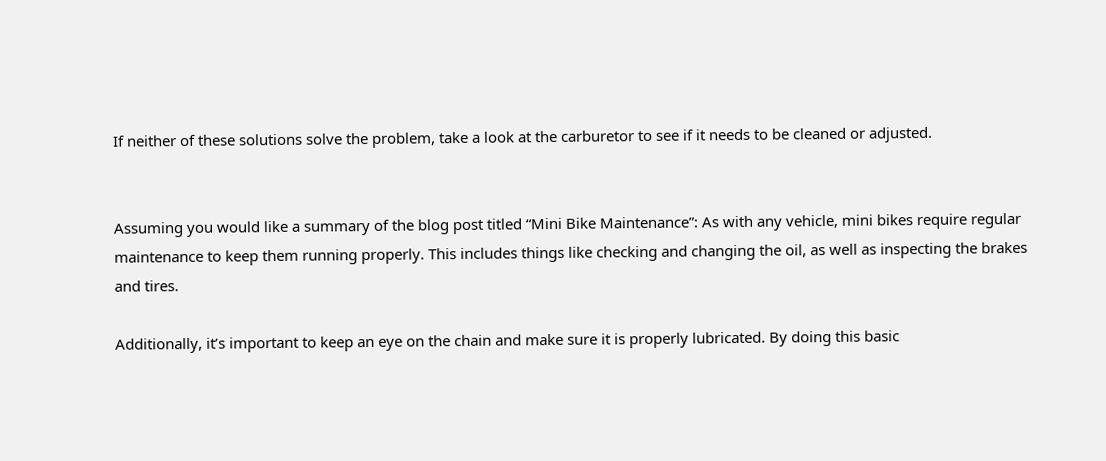If neither of these solutions solve the problem, take a look at the carburetor to see if it needs to be cleaned or adjusted.


Assuming you would like a summary of the blog post titled “Mini Bike Maintenance”: As with any vehicle, mini bikes require regular maintenance to keep them running properly. This includes things like checking and changing the oil, as well as inspecting the brakes and tires.

Additionally, it’s important to keep an eye on the chain and make sure it is properly lubricated. By doing this basic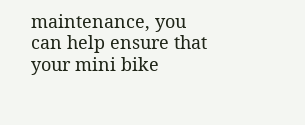maintenance, you can help ensure that your mini bike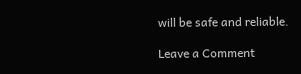will be safe and reliable.

Leave a Comment